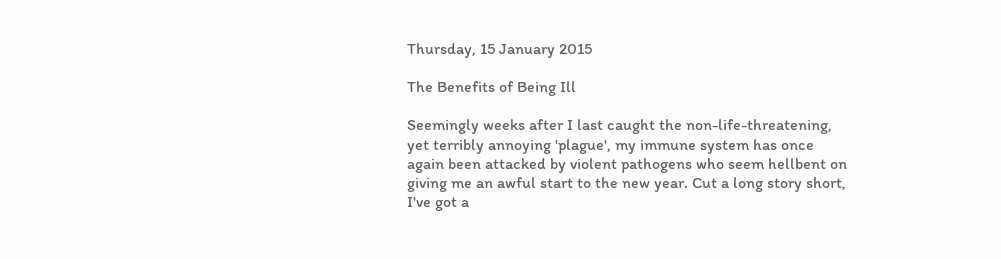Thursday, 15 January 2015

The Benefits of Being Ill

Seemingly weeks after I last caught the non-life-threatening, yet terribly annoying 'plague', my immune system has once again been attacked by violent pathogens who seem hellbent on giving me an awful start to the new year. Cut a long story short, I've got a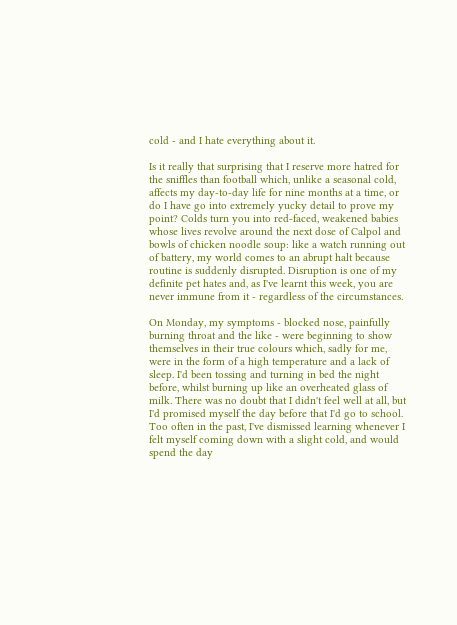cold - and I hate everything about it.

Is it really that surprising that I reserve more hatred for the sniffles than football which, unlike a seasonal cold, affects my day-to-day life for nine months at a time, or do I have go into extremely yucky detail to prove my point? Colds turn you into red-faced, weakened babies whose lives revolve around the next dose of Calpol and bowls of chicken noodle soup: like a watch running out of battery, my world comes to an abrupt halt because routine is suddenly disrupted. Disruption is one of my definite pet hates and, as I've learnt this week, you are never immune from it - regardless of the circumstances.

On Monday, my symptoms - blocked nose, painfully burning throat and the like - were beginning to show themselves in their true colours which, sadly for me, were in the form of a high temperature and a lack of sleep. I'd been tossing and turning in bed the night before, whilst burning up like an overheated glass of milk. There was no doubt that I didn't feel well at all, but I'd promised myself the day before that I'd go to school. Too often in the past, I've dismissed learning whenever I felt myself coming down with a slight cold, and would spend the day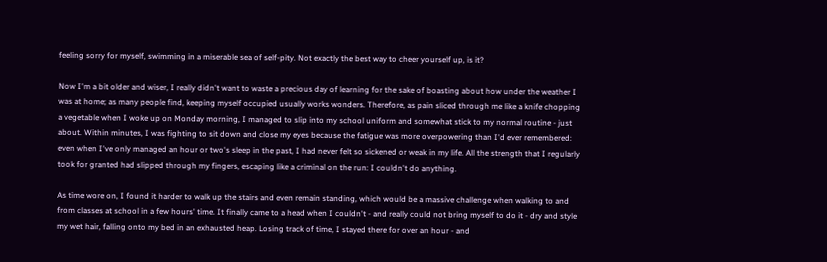feeling sorry for myself, swimming in a miserable sea of self-pity. Not exactly the best way to cheer yourself up, is it?

Now I'm a bit older and wiser, I really didn't want to waste a precious day of learning for the sake of boasting about how under the weather I was at home; as many people find, keeping myself occupied usually works wonders. Therefore, as pain sliced through me like a knife chopping a vegetable when I woke up on Monday morning, I managed to slip into my school uniform and somewhat stick to my normal routine - just about. Within minutes, I was fighting to sit down and close my eyes because the fatigue was more overpowering than I'd ever remembered: even when I've only managed an hour or two's sleep in the past, I had never felt so sickened or weak in my life. All the strength that I regularly took for granted had slipped through my fingers, escaping like a criminal on the run: I couldn't do anything.

As time wore on, I found it harder to walk up the stairs and even remain standing, which would be a massive challenge when walking to and from classes at school in a few hours' time. It finally came to a head when I couldn't - and really could not bring myself to do it - dry and style my wet hair, falling onto my bed in an exhausted heap. Losing track of time, I stayed there for over an hour - and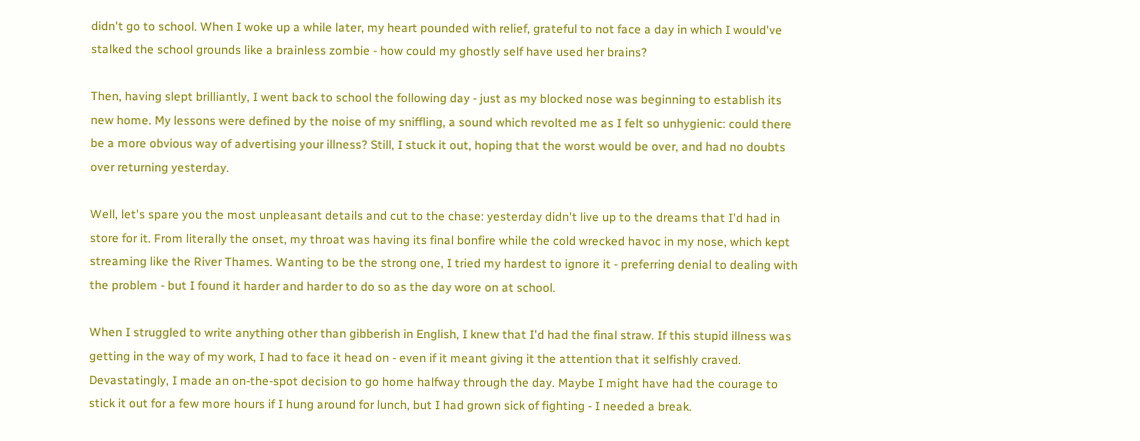didn't go to school. When I woke up a while later, my heart pounded with relief, grateful to not face a day in which I would've stalked the school grounds like a brainless zombie - how could my ghostly self have used her brains?

Then, having slept brilliantly, I went back to school the following day - just as my blocked nose was beginning to establish its new home. My lessons were defined by the noise of my sniffling, a sound which revolted me as I felt so unhygienic: could there be a more obvious way of advertising your illness? Still, I stuck it out, hoping that the worst would be over, and had no doubts over returning yesterday.

Well, let's spare you the most unpleasant details and cut to the chase: yesterday didn't live up to the dreams that I'd had in store for it. From literally the onset, my throat was having its final bonfire while the cold wrecked havoc in my nose, which kept streaming like the River Thames. Wanting to be the strong one, I tried my hardest to ignore it - preferring denial to dealing with the problem - but I found it harder and harder to do so as the day wore on at school.

When I struggled to write anything other than gibberish in English, I knew that I'd had the final straw. If this stupid illness was getting in the way of my work, I had to face it head on - even if it meant giving it the attention that it selfishly craved. Devastatingly, I made an on-the-spot decision to go home halfway through the day. Maybe I might have had the courage to stick it out for a few more hours if I hung around for lunch, but I had grown sick of fighting - I needed a break.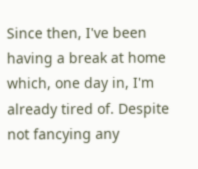Since then, I've been having a break at home which, one day in, I'm already tired of. Despite not fancying any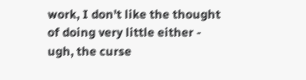work, I don't like the thought of doing very little either - ugh, the curse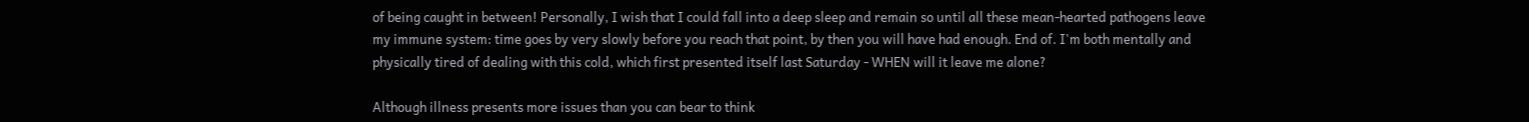of being caught in between! Personally, I wish that I could fall into a deep sleep and remain so until all these mean-hearted pathogens leave my immune system: time goes by very slowly before you reach that point, by then you will have had enough. End of. I'm both mentally and physically tired of dealing with this cold, which first presented itself last Saturday - WHEN will it leave me alone?

Although illness presents more issues than you can bear to think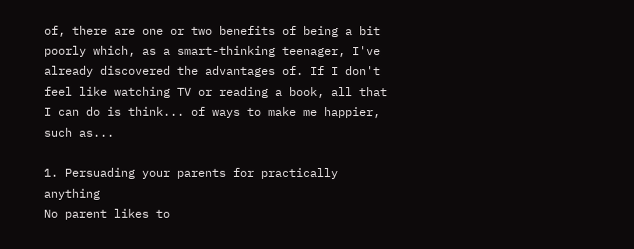of, there are one or two benefits of being a bit poorly which, as a smart-thinking teenager, I've already discovered the advantages of. If I don't feel like watching TV or reading a book, all that I can do is think... of ways to make me happier, such as...

1. Persuading your parents for practically anything
No parent likes to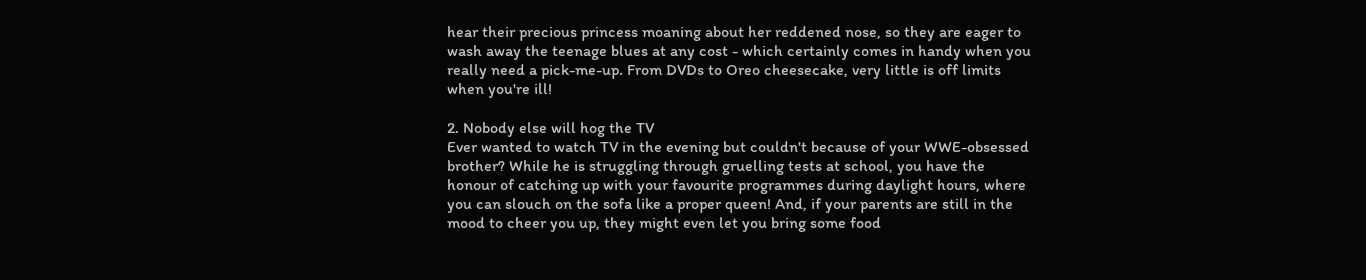hear their precious princess moaning about her reddened nose, so they are eager to wash away the teenage blues at any cost - which certainly comes in handy when you really need a pick-me-up. From DVDs to Oreo cheesecake, very little is off limits when you're ill!

2. Nobody else will hog the TV
Ever wanted to watch TV in the evening but couldn't because of your WWE-obsessed brother? While he is struggling through gruelling tests at school, you have the honour of catching up with your favourite programmes during daylight hours, where you can slouch on the sofa like a proper queen! And, if your parents are still in the mood to cheer you up, they might even let you bring some food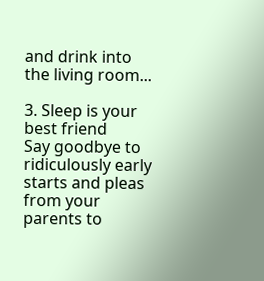and drink into the living room...

3. Sleep is your best friend
Say goodbye to ridiculously early starts and pleas from your parents to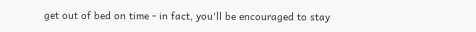get out of bed on time - in fact, you'll be encouraged to stay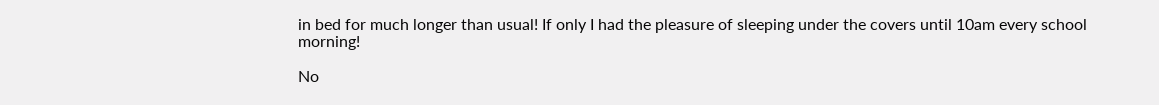in bed for much longer than usual! If only I had the pleasure of sleeping under the covers until 10am every school morning!

No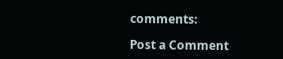comments:

Post a Comment